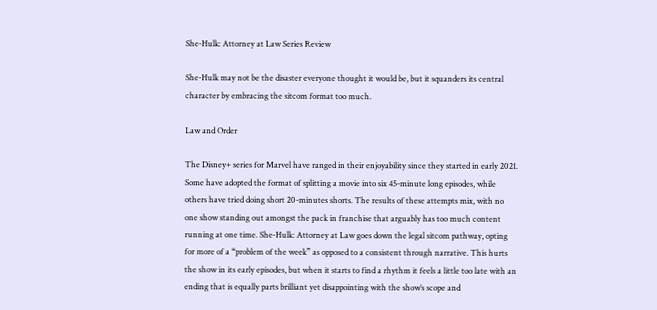She-Hulk: Attorney at Law Series Review

She-Hulk may not be the disaster everyone thought it would be, but it squanders its central character by embracing the sitcom format too much.

Law and Order

The Disney+ series for Marvel have ranged in their enjoyability since they started in early 2021. Some have adopted the format of splitting a movie into six 45-minute long episodes, while others have tried doing short 20-minutes shorts. The results of these attempts mix, with no one show standing out amongst the pack in franchise that arguably has too much content running at one time. She-Hulk: Attorney at Law goes down the legal sitcom pathway, opting for more of a “problem of the week” as opposed to a consistent through narrative. This hurts the show in its early episodes, but when it starts to find a rhythm it feels a little too late with an ending that is equally parts brilliant yet disappointing with the show’s scope and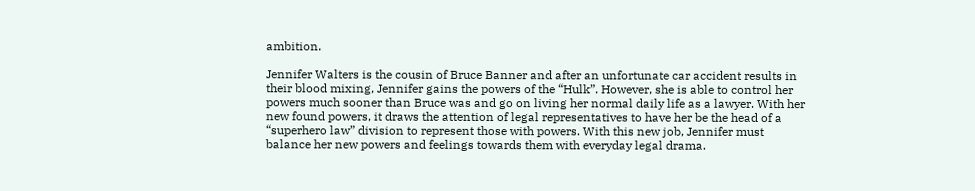ambition.

Jennifer Walters is the cousin of Bruce Banner and after an unfortunate car accident results in their blood mixing, Jennifer gains the powers of the “Hulk”. However, she is able to control her powers much sooner than Bruce was and go on living her normal daily life as a lawyer. With her new found powers, it draws the attention of legal representatives to have her be the head of a “superhero law” division to represent those with powers. With this new job, Jennifer must balance her new powers and feelings towards them with everyday legal drama.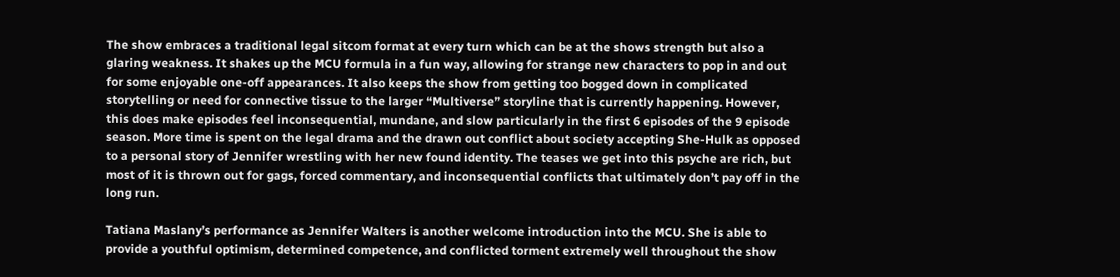The show embraces a traditional legal sitcom format at every turn which can be at the shows strength but also a glaring weakness. It shakes up the MCU formula in a fun way, allowing for strange new characters to pop in and out for some enjoyable one-off appearances. It also keeps the show from getting too bogged down in complicated storytelling or need for connective tissue to the larger “Multiverse” storyline that is currently happening. However, this does make episodes feel inconsequential, mundane, and slow particularly in the first 6 episodes of the 9 episode season. More time is spent on the legal drama and the drawn out conflict about society accepting She-Hulk as opposed to a personal story of Jennifer wrestling with her new found identity. The teases we get into this psyche are rich, but most of it is thrown out for gags, forced commentary, and inconsequential conflicts that ultimately don’t pay off in the long run.

Tatiana Maslany’s performance as Jennifer Walters is another welcome introduction into the MCU. She is able to provide a youthful optimism, determined competence, and conflicted torment extremely well throughout the show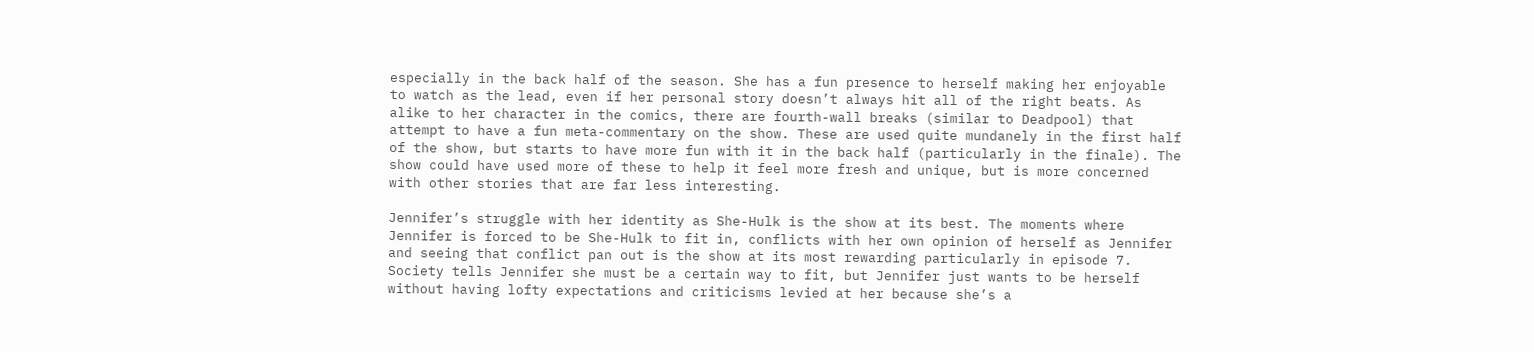especially in the back half of the season. She has a fun presence to herself making her enjoyable to watch as the lead, even if her personal story doesn’t always hit all of the right beats. As alike to her character in the comics, there are fourth-wall breaks (similar to Deadpool) that attempt to have a fun meta-commentary on the show. These are used quite mundanely in the first half of the show, but starts to have more fun with it in the back half (particularly in the finale). The show could have used more of these to help it feel more fresh and unique, but is more concerned with other stories that are far less interesting.

Jennifer’s struggle with her identity as She-Hulk is the show at its best. The moments where Jennifer is forced to be She-Hulk to fit in, conflicts with her own opinion of herself as Jennifer and seeing that conflict pan out is the show at its most rewarding particularly in episode 7. Society tells Jennifer she must be a certain way to fit, but Jennifer just wants to be herself without having lofty expectations and criticisms levied at her because she’s a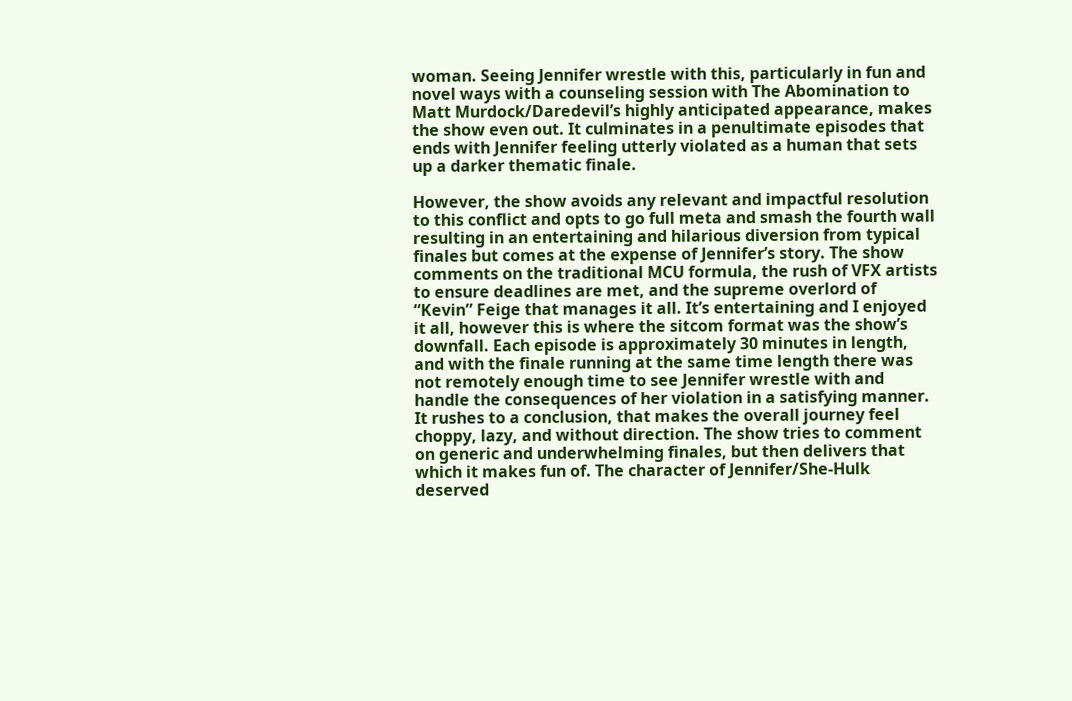woman. Seeing Jennifer wrestle with this, particularly in fun and novel ways with a counseling session with The Abomination to Matt Murdock/Daredevil’s highly anticipated appearance, makes the show even out. It culminates in a penultimate episodes that ends with Jennifer feeling utterly violated as a human that sets up a darker thematic finale.

However, the show avoids any relevant and impactful resolution to this conflict and opts to go full meta and smash the fourth wall resulting in an entertaining and hilarious diversion from typical finales but comes at the expense of Jennifer’s story. The show comments on the traditional MCU formula, the rush of VFX artists to ensure deadlines are met, and the supreme overlord of “Kevin” Feige that manages it all. It’s entertaining and I enjoyed it all, however this is where the sitcom format was the show’s downfall. Each episode is approximately 30 minutes in length, and with the finale running at the same time length there was not remotely enough time to see Jennifer wrestle with and handle the consequences of her violation in a satisfying manner. It rushes to a conclusion, that makes the overall journey feel choppy, lazy, and without direction. The show tries to comment on generic and underwhelming finales, but then delivers that which it makes fun of. The character of Jennifer/She-Hulk deserved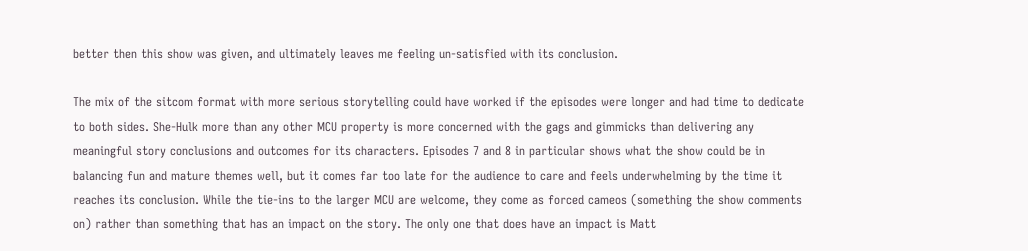better then this show was given, and ultimately leaves me feeling un-satisfied with its conclusion.

The mix of the sitcom format with more serious storytelling could have worked if the episodes were longer and had time to dedicate to both sides. She-Hulk more than any other MCU property is more concerned with the gags and gimmicks than delivering any meaningful story conclusions and outcomes for its characters. Episodes 7 and 8 in particular shows what the show could be in balancing fun and mature themes well, but it comes far too late for the audience to care and feels underwhelming by the time it reaches its conclusion. While the tie-ins to the larger MCU are welcome, they come as forced cameos (something the show comments on) rather than something that has an impact on the story. The only one that does have an impact is Matt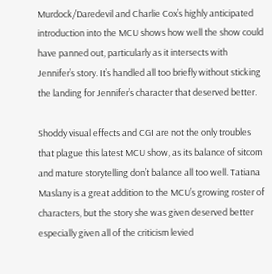Murdock/Daredevil and Charlie Cox’s highly anticipated introduction into the MCU shows how well the show could have panned out, particularly as it intersects with Jennifer’s story. It’s handled all too briefly without sticking the landing for Jennifer’s character that deserved better.

Shoddy visual effects and CGI are not the only troubles that plague this latest MCU show, as its balance of sitcom and mature storytelling don’t balance all too well. Tatiana Maslany is a great addition to the MCU’s growing roster of characters, but the story she was given deserved better especially given all of the criticism levied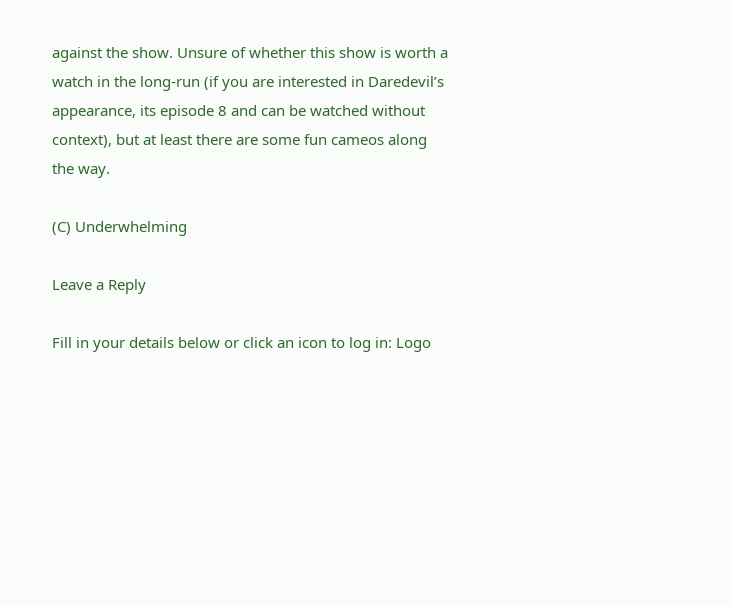against the show. Unsure of whether this show is worth a watch in the long-run (if you are interested in Daredevil’s appearance, its episode 8 and can be watched without context), but at least there are some fun cameos along the way.

(C) Underwhelming

Leave a Reply

Fill in your details below or click an icon to log in: Logo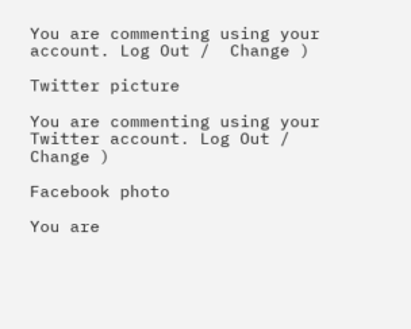You are commenting using your account. Log Out /  Change )

Twitter picture

You are commenting using your Twitter account. Log Out /  Change )

Facebook photo

You are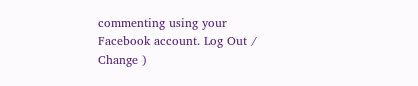commenting using your Facebook account. Log Out /  Change )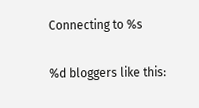Connecting to %s

%d bloggers like this: